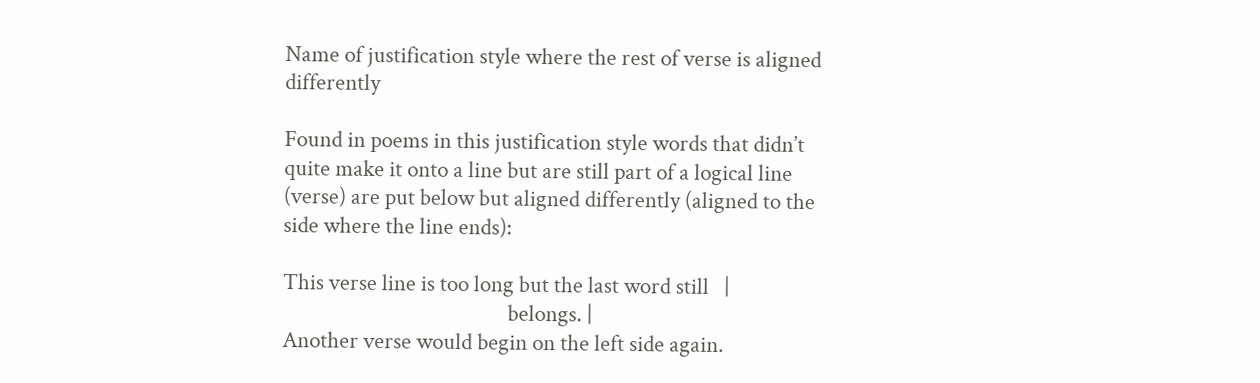Name of justification style where the rest of verse is aligned differently

Found in poems in this justification style words that didn’t quite make it onto a line but are still part of a logical line (verse) are put below but aligned differently (aligned to the side where the line ends):

This verse line is too long but the last word still   |
                                             belongs. |
Another verse would begin on the left side again.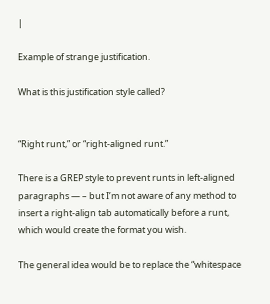|

Example of strange justification.

What is this justification style called?


“Right runt,” or “right-aligned runt.”

There is a GREP style to prevent runts in left-aligned paragraphs — – but I’m not aware of any method to insert a right-align tab automatically before a runt, which would create the format you wish.

The general idea would be to replace the “whitespace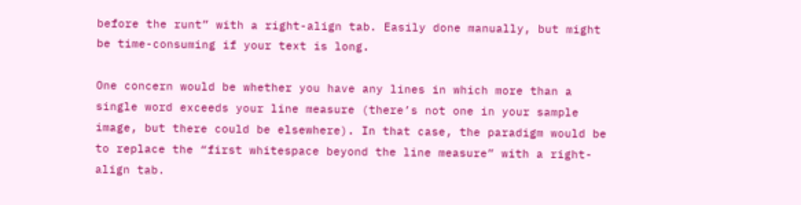before the runt” with a right-align tab. Easily done manually, but might be time-consuming if your text is long.

One concern would be whether you have any lines in which more than a single word exceeds your line measure (there’s not one in your sample image, but there could be elsewhere). In that case, the paradigm would be to replace the “first whitespace beyond the line measure” with a right-align tab.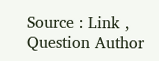Source : Link , Question Author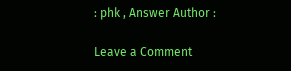: phk , Answer Author :

Leave a Comment